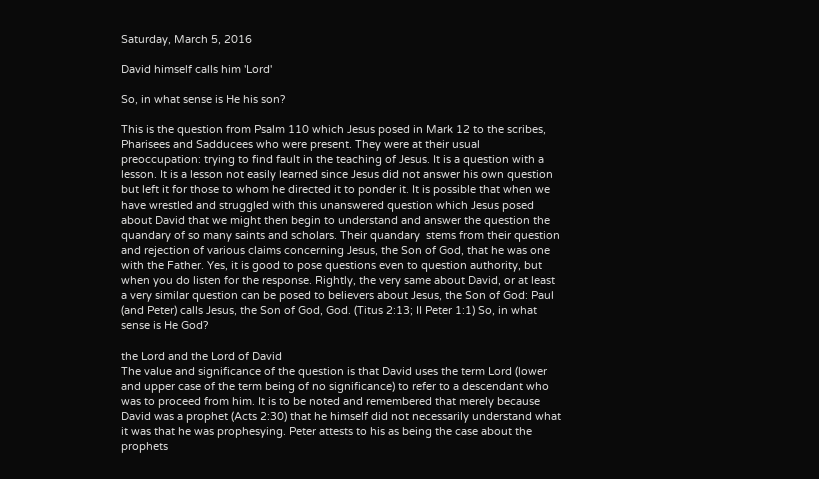Saturday, March 5, 2016

David himself calls him 'Lord'

So, in what sense is He his son?

This is the question from Psalm 110 which Jesus posed in Mark 12 to the scribes, Pharisees and Sadducees who were present. They were at their usual preoccupation: trying to find fault in the teaching of Jesus. It is a question with a lesson. It is a lesson not easily learned since Jesus did not answer his own question but left it for those to whom he directed it to ponder it. It is possible that when we have wrestled and struggled with this unanswered question which Jesus posed about David that we might then begin to understand and answer the question the quandary of so many saints and scholars. Their quandary  stems from their question and rejection of various claims concerning Jesus, the Son of God, that he was one with the Father. Yes, it is good to pose questions even to question authority, but when you do listen for the response. Rightly, the very same about David, or at least a very similar question can be posed to believers about Jesus, the Son of God: Paul (and Peter) calls Jesus, the Son of God, God. (Titus 2:13; II Peter 1:1) So, in what sense is He God?

the Lord and the Lord of David
The value and significance of the question is that David uses the term Lord (lower and upper case of the term being of no significance) to refer to a descendant who was to proceed from him. It is to be noted and remembered that merely because David was a prophet (Acts 2:30) that he himself did not necessarily understand what it was that he was prophesying. Peter attests to his as being the case about the prophets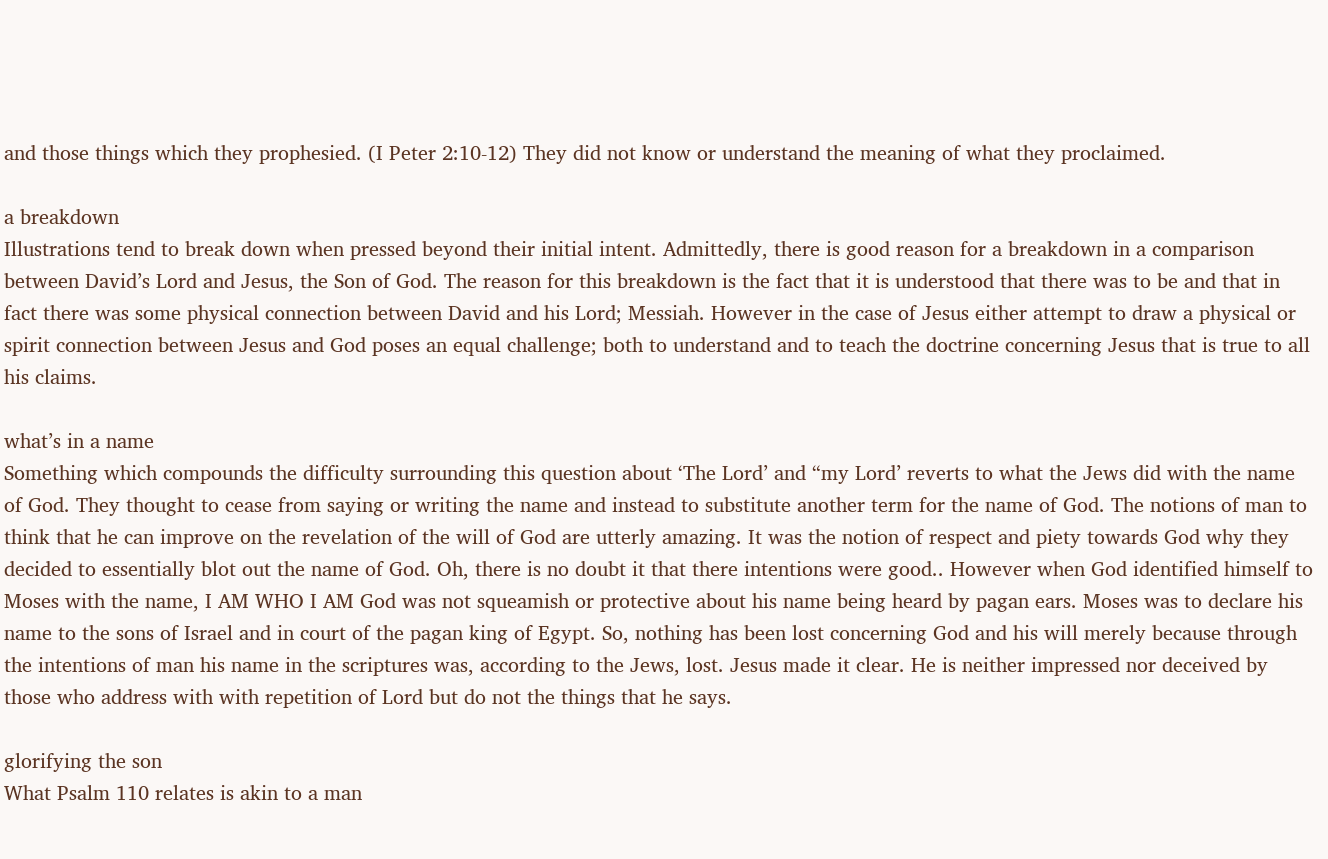and those things which they prophesied. (I Peter 2:10-12) They did not know or understand the meaning of what they proclaimed.

a breakdown
Illustrations tend to break down when pressed beyond their initial intent. Admittedly, there is good reason for a breakdown in a comparison between David’s Lord and Jesus, the Son of God. The reason for this breakdown is the fact that it is understood that there was to be and that in fact there was some physical connection between David and his Lord; Messiah. However in the case of Jesus either attempt to draw a physical or spirit connection between Jesus and God poses an equal challenge; both to understand and to teach the doctrine concerning Jesus that is true to all his claims.

what’s in a name
Something which compounds the difficulty surrounding this question about ‘The Lord’ and “my Lord’ reverts to what the Jews did with the name of God. They thought to cease from saying or writing the name and instead to substitute another term for the name of God. The notions of man to think that he can improve on the revelation of the will of God are utterly amazing. It was the notion of respect and piety towards God why they decided to essentially blot out the name of God. Oh, there is no doubt it that there intentions were good.. However when God identified himself to Moses with the name, I AM WHO I AM God was not squeamish or protective about his name being heard by pagan ears. Moses was to declare his name to the sons of Israel and in court of the pagan king of Egypt. So, nothing has been lost concerning God and his will merely because through the intentions of man his name in the scriptures was, according to the Jews, lost. Jesus made it clear. He is neither impressed nor deceived by those who address with with repetition of Lord but do not the things that he says.

glorifying the son
What Psalm 110 relates is akin to a man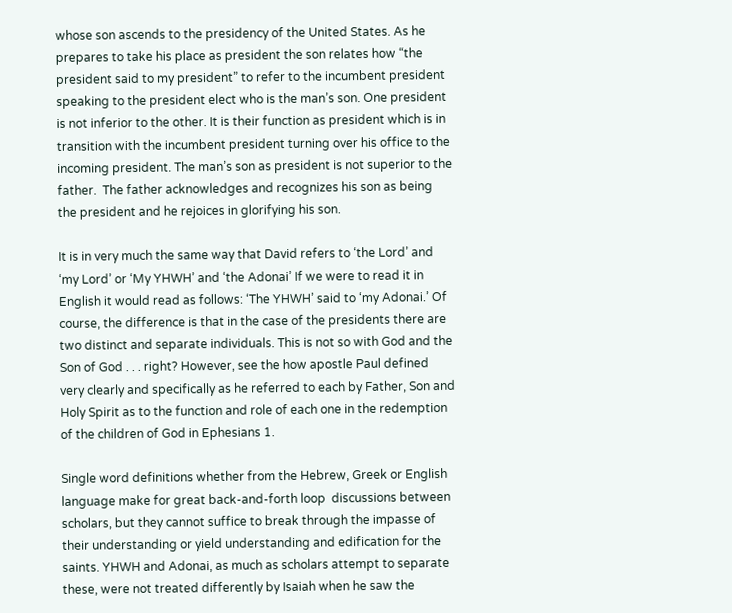whose son ascends to the presidency of the United States. As he prepares to take his place as president the son relates how “the president said to my president” to refer to the incumbent president speaking to the president elect who is the man’s son. One president is not inferior to the other. It is their function as president which is in transition with the incumbent president turning over his office to the incoming president. The man’s son as president is not superior to the father.  The father acknowledges and recognizes his son as being the president and he rejoices in glorifying his son.

It is in very much the same way that David refers to ‘the Lord’ and ‘my Lord’ or ‘My YHWH’ and ‘the Adonai’ If we were to read it in English it would read as follows: ‘The YHWH’ said to ‘my Adonai.’ Of course, the difference is that in the case of the presidents there are two distinct and separate individuals. This is not so with God and the Son of God . . . right? However, see the how apostle Paul defined very clearly and specifically as he referred to each by Father, Son and Holy Spirit as to the function and role of each one in the redemption of the children of God in Ephesians 1.

Single word definitions whether from the Hebrew, Greek or English language make for great back-and-forth loop  discussions between scholars, but they cannot suffice to break through the impasse of their understanding or yield understanding and edification for the saints. YHWH and Adonai, as much as scholars attempt to separate these, were not treated differently by Isaiah when he saw the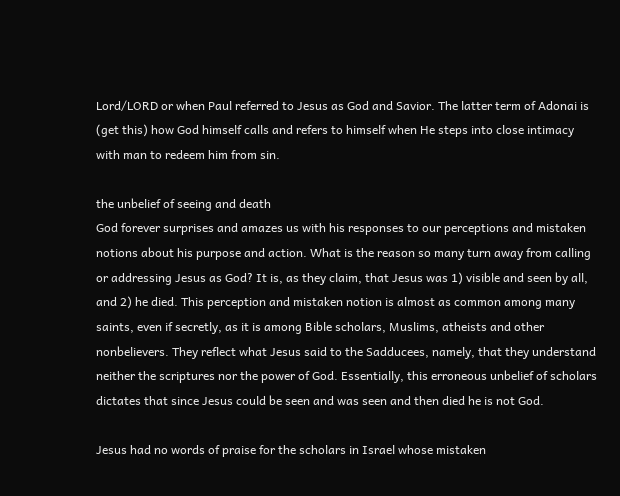Lord/LORD or when Paul referred to Jesus as God and Savior. The latter term of Adonai is (get this) how God himself calls and refers to himself when He steps into close intimacy with man to redeem him from sin.

the unbelief of seeing and death
God forever surprises and amazes us with his responses to our perceptions and mistaken notions about his purpose and action. What is the reason so many turn away from calling or addressing Jesus as God? It is, as they claim, that Jesus was 1) visible and seen by all, and 2) he died. This perception and mistaken notion is almost as common among many saints, even if secretly, as it is among Bible scholars, Muslims, atheists and other nonbelievers. They reflect what Jesus said to the Sadducees, namely, that they understand neither the scriptures nor the power of God. Essentially, this erroneous unbelief of scholars dictates that since Jesus could be seen and was seen and then died he is not God.

Jesus had no words of praise for the scholars in Israel whose mistaken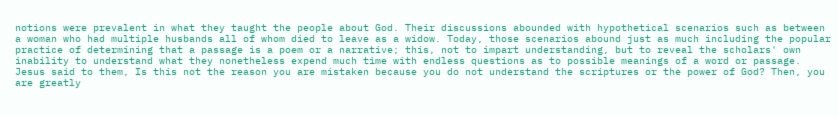notions were prevalent in what they taught the people about God. Their discussions abounded with hypothetical scenarios such as between a woman who had multiple husbands all of whom died to leave as a widow. Today, those scenarios abound just as much including the popular practice of determining that a passage is a poem or a narrative; this, not to impart understanding, but to reveal the scholars' own inability to understand what they nonetheless expend much time with endless questions as to possible meanings of a word or passage. Jesus said to them, Is this not the reason you are mistaken because you do not understand the scriptures or the power of God? Then, you are greatly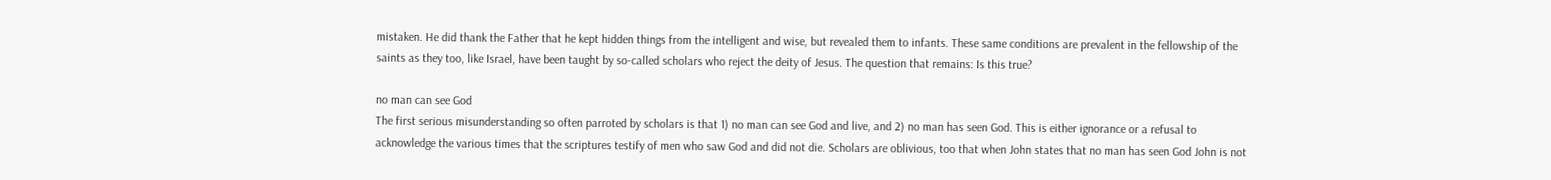mistaken. He did thank the Father that he kept hidden things from the intelligent and wise, but revealed them to infants. These same conditions are prevalent in the fellowship of the saints as they too, like Israel, have been taught by so-called scholars who reject the deity of Jesus. The question that remains: Is this true?

no man can see God
The first serious misunderstanding so often parroted by scholars is that 1) no man can see God and live, and 2) no man has seen God. This is either ignorance or a refusal to acknowledge the various times that the scriptures testify of men who saw God and did not die. Scholars are oblivious, too that when John states that no man has seen God John is not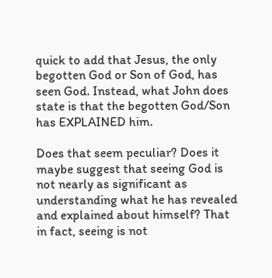quick to add that Jesus, the only begotten God or Son of God, has seen God. Instead, what John does state is that the begotten God/Son has EXPLAINED him.

Does that seem peculiar? Does it maybe suggest that seeing God is not nearly as significant as understanding what he has revealed and explained about himself? That in fact, seeing is not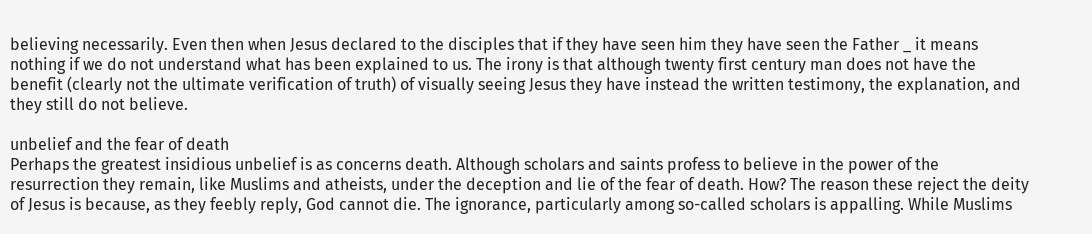believing necessarily. Even then when Jesus declared to the disciples that if they have seen him they have seen the Father _ it means nothing if we do not understand what has been explained to us. The irony is that although twenty first century man does not have the benefit (clearly not the ultimate verification of truth) of visually seeing Jesus they have instead the written testimony, the explanation, and they still do not believe.

unbelief and the fear of death
Perhaps the greatest insidious unbelief is as concerns death. Although scholars and saints profess to believe in the power of the resurrection they remain, like Muslims and atheists, under the deception and lie of the fear of death. How? The reason these reject the deity of Jesus is because, as they feebly reply, God cannot die. The ignorance, particularly among so-called scholars is appalling. While Muslims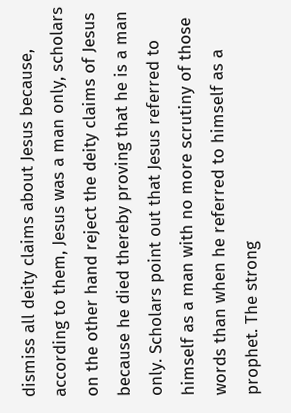dismiss all deity claims about Jesus because, according to them, Jesus was a man only, scholars on the other hand reject the deity claims of Jesus because he died thereby proving that he is a man only. Scholars point out that Jesus referred to himself as a man with no more scrutiny of those words than when he referred to himself as a prophet. The strong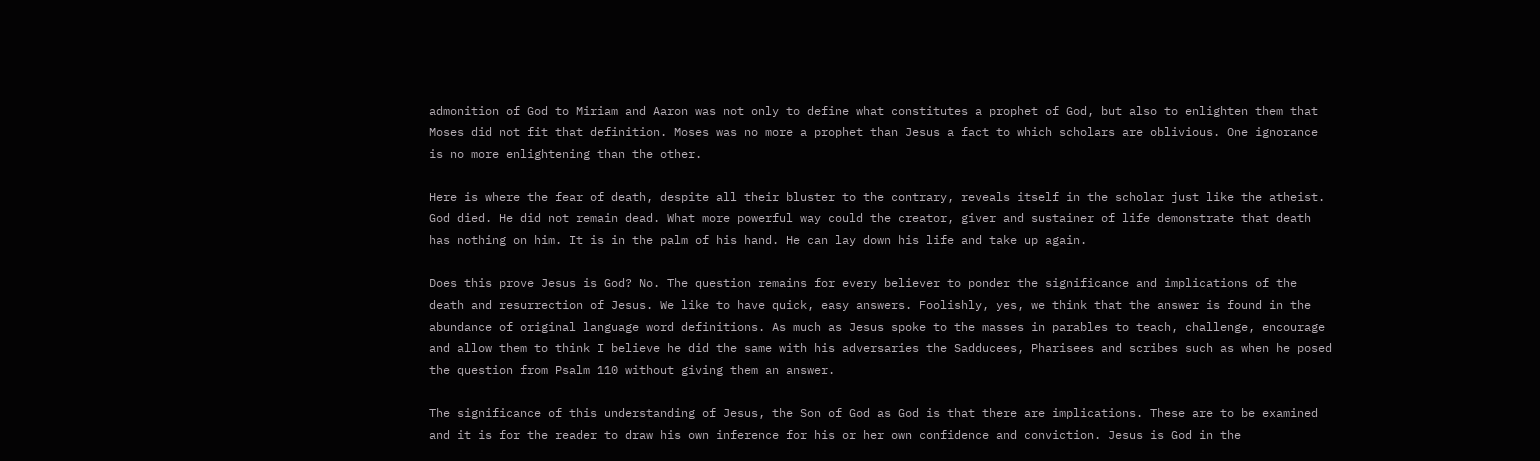admonition of God to Miriam and Aaron was not only to define what constitutes a prophet of God, but also to enlighten them that Moses did not fit that definition. Moses was no more a prophet than Jesus a fact to which scholars are oblivious. One ignorance is no more enlightening than the other.

Here is where the fear of death, despite all their bluster to the contrary, reveals itself in the scholar just like the atheist. God died. He did not remain dead. What more powerful way could the creator, giver and sustainer of life demonstrate that death has nothing on him. It is in the palm of his hand. He can lay down his life and take up again.

Does this prove Jesus is God? No. The question remains for every believer to ponder the significance and implications of the death and resurrection of Jesus. We like to have quick, easy answers. Foolishly, yes, we think that the answer is found in the abundance of original language word definitions. As much as Jesus spoke to the masses in parables to teach, challenge, encourage and allow them to think I believe he did the same with his adversaries the Sadducees, Pharisees and scribes such as when he posed the question from Psalm 110 without giving them an answer.

The significance of this understanding of Jesus, the Son of God as God is that there are implications. These are to be examined and it is for the reader to draw his own inference for his or her own confidence and conviction. Jesus is God in the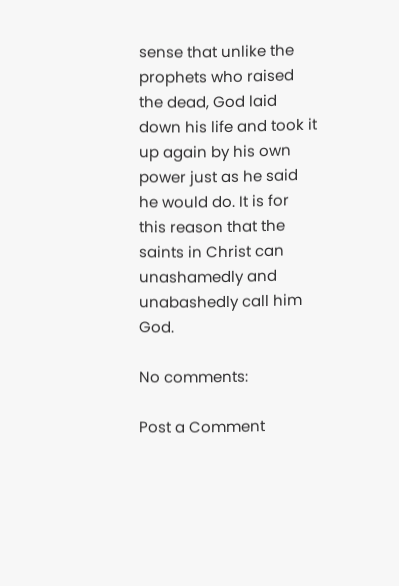sense that unlike the prophets who raised the dead, God laid down his life and took it up again by his own power just as he said he would do. It is for this reason that the saints in Christ can unashamedly and unabashedly call him God.

No comments:

Post a Comment